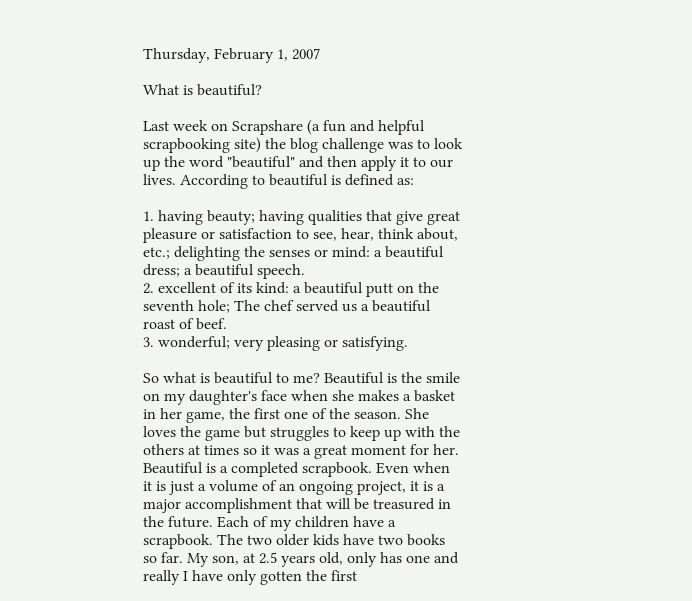Thursday, February 1, 2007

What is beautiful?

Last week on Scrapshare (a fun and helpful scrapbooking site) the blog challenge was to look up the word "beautiful" and then apply it to our lives. According to beautiful is defined as:

1. having beauty; having qualities that give great pleasure or satisfaction to see, hear, think about, etc.; delighting the senses or mind: a beautiful dress; a beautiful speech.
2. excellent of its kind: a beautiful putt on the seventh hole; The chef served us a beautiful roast of beef.
3. wonderful; very pleasing or satisfying.

So what is beautiful to me? Beautiful is the smile on my daughter's face when she makes a basket in her game, the first one of the season. She loves the game but struggles to keep up with the others at times so it was a great moment for her. Beautiful is a completed scrapbook. Even when it is just a volume of an ongoing project, it is a major accomplishment that will be treasured in the future. Each of my children have a scrapbook. The two older kids have two books so far. My son, at 2.5 years old, only has one and really I have only gotten the first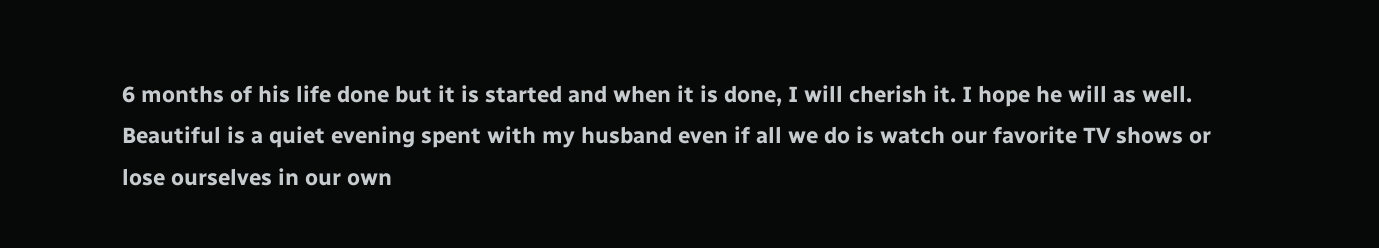6 months of his life done but it is started and when it is done, I will cherish it. I hope he will as well. Beautiful is a quiet evening spent with my husband even if all we do is watch our favorite TV shows or lose ourselves in our own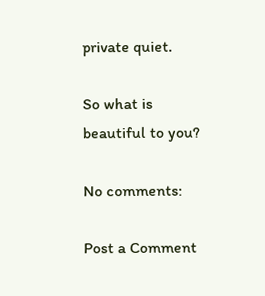private quiet.

So what is beautiful to you?

No comments:

Post a Comment